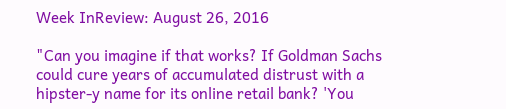Week InReview: August 26, 2016

"Can you imagine if that works? If Goldman Sachs could cure years of accumulated distrust with a hipster-y name for its online retail bank? 'You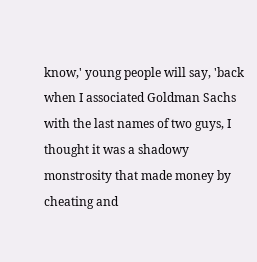know,' young people will say, 'back when I associated Goldman Sachs with the last names of two guys, I thought it was a shadowy monstrosity that made money by cheating and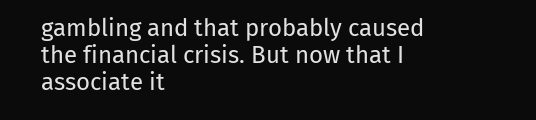gambling and that probably caused the financial crisis. But now that I associate it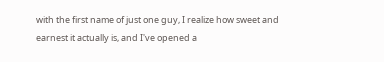with the first name of just one guy, I realize how sweet and earnest it actually is, and I've opened a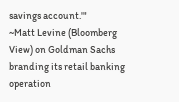savings account.'"
~Matt Levine (Bloomberg View) on Goldman Sachs branding its retail banking operation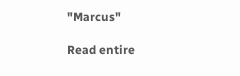"Marcus"

Read entire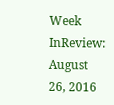Week InReview: August 26, 2016